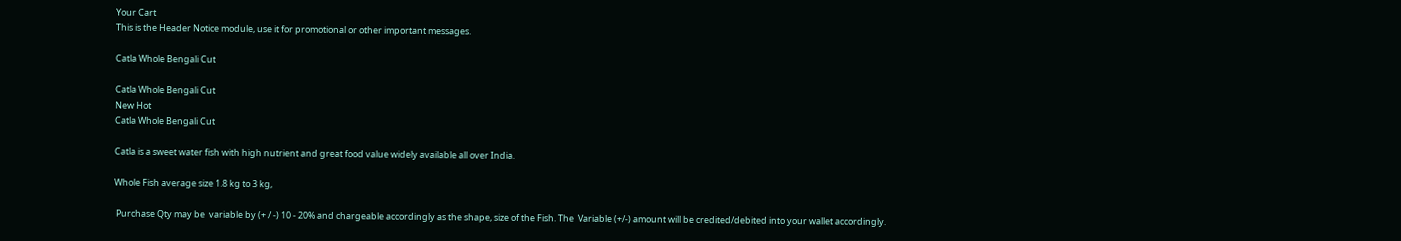Your Cart
This is the Header Notice module, use it for promotional or other important messages.

Catla Whole Bengali Cut

Catla Whole Bengali Cut
New Hot
Catla Whole Bengali Cut

Catla is a sweet water fish with high nutrient and great food value widely available all over India.

Whole Fish average size 1.8 kg to 3 kg,

 Purchase Qty may be  variable by (+ / -) 10 - 20% and chargeable accordingly as the shape, size of the Fish. The  Variable (+/-) amount will be credited/debited into your wallet accordingly.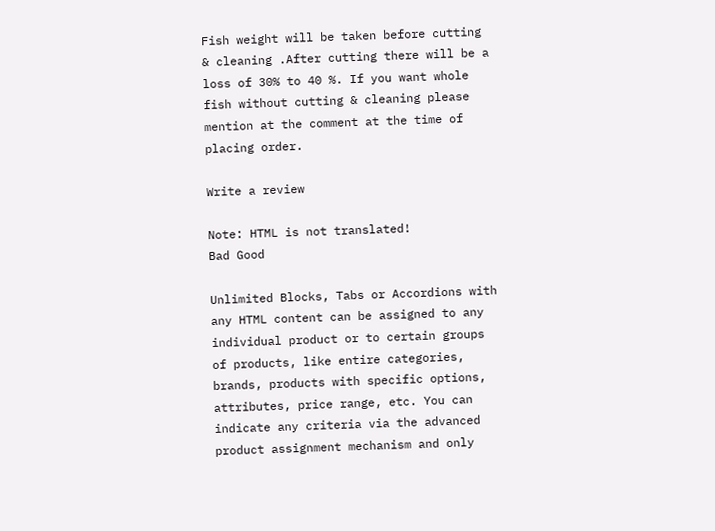Fish weight will be taken before cutting & cleaning .After cutting there will be a loss of 30% to 40 %. If you want whole fish without cutting & cleaning please mention at the comment at the time of placing order.

Write a review

Note: HTML is not translated!
Bad Good

Unlimited Blocks, Tabs or Accordions with any HTML content can be assigned to any individual product or to certain groups of products, like entire categories, brands, products with specific options, attributes, price range, etc. You can indicate any criteria via the advanced product assignment mechanism and only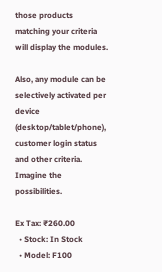those products matching your criteria will display the modules.

Also, any module can be selectively activated per device (desktop/tablet/phone), customer login status and other criteria. Imagine the possibilities.

Ex Tax: ₹260.00
  • Stock: In Stock
  • Model: F100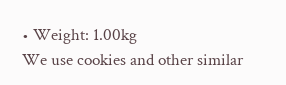• Weight: 1.00kg
We use cookies and other similar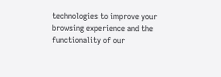technologies to improve your browsing experience and the functionality of our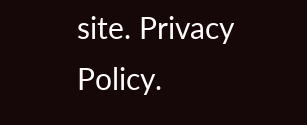site. Privacy Policy.